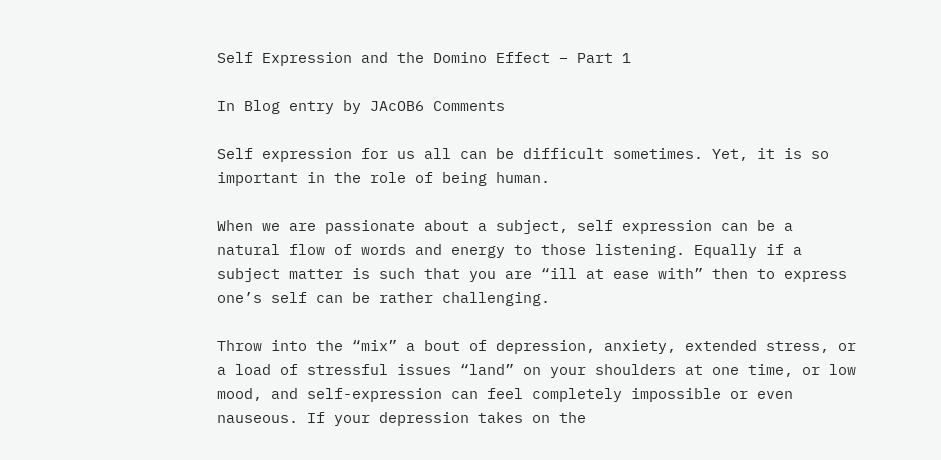Self Expression and the Domino Effect – Part 1

In Blog entry by JAcOB6 Comments

Self expression for us all can be difficult sometimes. Yet, it is so important in the role of being human.

When we are passionate about a subject, self expression can be a natural flow of words and energy to those listening. Equally if a subject matter is such that you are “ill at ease with” then to express one’s self can be rather challenging.

Throw into the “mix” a bout of depression, anxiety, extended stress, or a load of stressful issues “land” on your shoulders at one time, or low mood, and self-expression can feel completely impossible or even nauseous. If your depression takes on the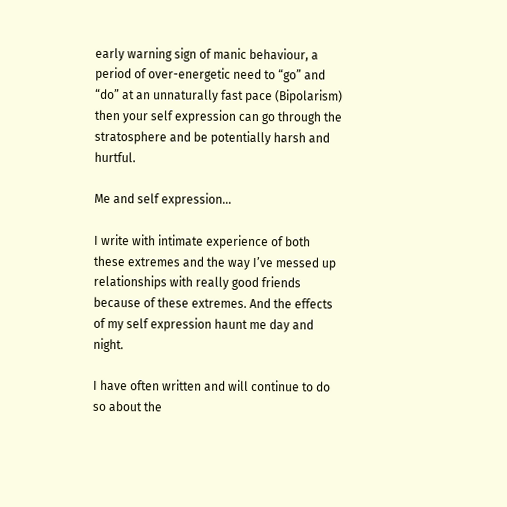early warning sign of manic behaviour, a period of over-energetic need to “go” and “do” at an unnaturally fast pace (Bipolarism) then your self expression can go through the stratosphere and be potentially harsh and hurtful.

Me and self expression…

I write with intimate experience of both these extremes and the way I’ve messed up relationships with really good friends because of these extremes. And the effects of my self expression haunt me day and night.

I have often written and will continue to do so about the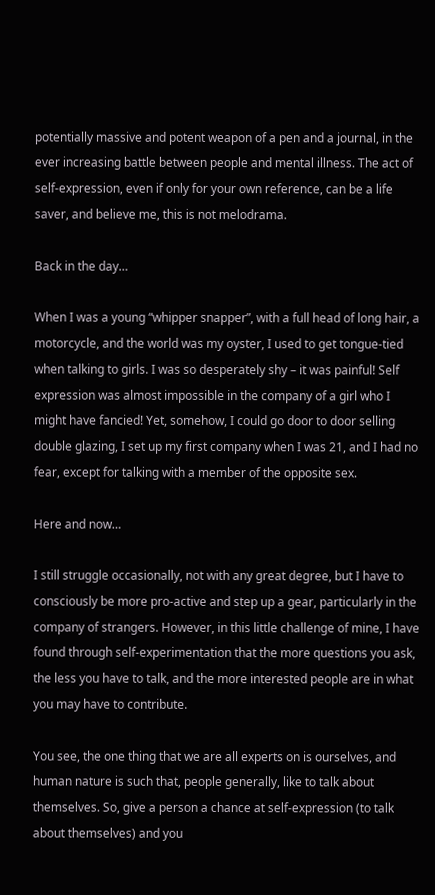potentially massive and potent weapon of a pen and a journal, in the ever increasing battle between people and mental illness. The act of self-expression, even if only for your own reference, can be a life saver, and believe me, this is not melodrama.

Back in the day…

When I was a young “whipper snapper”, with a full head of long hair, a motorcycle, and the world was my oyster, I used to get tongue-tied when talking to girls. I was so desperately shy – it was painful! Self expression was almost impossible in the company of a girl who I might have fancied! Yet, somehow, I could go door to door selling double glazing, I set up my first company when I was 21, and I had no fear, except for talking with a member of the opposite sex.

Here and now…

I still struggle occasionally, not with any great degree, but I have to consciously be more pro-active and step up a gear, particularly in the company of strangers. However, in this little challenge of mine, I have found through self-experimentation that the more questions you ask, the less you have to talk, and the more interested people are in what you may have to contribute.

You see, the one thing that we are all experts on is ourselves, and human nature is such that, people generally, like to talk about themselves. So, give a person a chance at self-expression (to talk about themselves) and you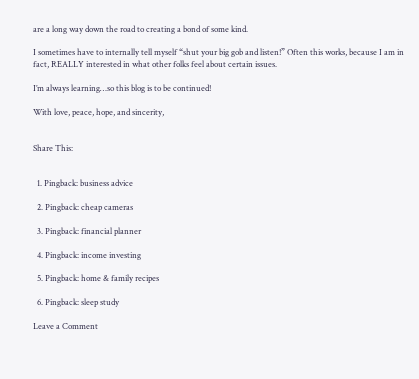are a long way down the road to creating a bond of some kind.

I sometimes have to internally tell myself “shut your big gob and listen!” Often this works, because I am in fact, REALLY interested in what other folks feel about certain issues.

I’m always learning…so this blog is to be continued!

With love, peace, hope, and sincerity,


Share This:


  1. Pingback: business advice

  2. Pingback: cheap cameras

  3. Pingback: financial planner

  4. Pingback: income investing

  5. Pingback: home & family recipes

  6. Pingback: sleep study

Leave a Comment